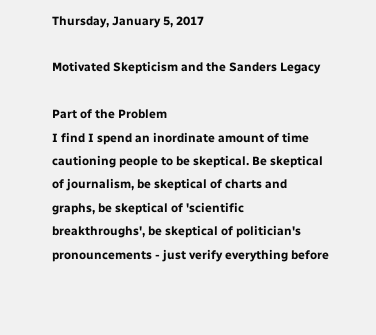Thursday, January 5, 2017

Motivated Skepticism and the Sanders Legacy

Part of the Problem
I find I spend an inordinate amount of time cautioning people to be skeptical. Be skeptical of journalism, be skeptical of charts and graphs, be skeptical of 'scientific breakthroughs', be skeptical of politician's pronouncements - just verify everything before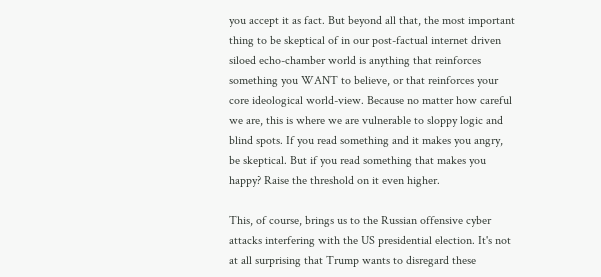you accept it as fact. But beyond all that, the most important thing to be skeptical of in our post-factual internet driven siloed echo-chamber world is anything that reinforces something you WANT to believe, or that reinforces your core ideological world-view. Because no matter how careful we are, this is where we are vulnerable to sloppy logic and blind spots. If you read something and it makes you angry, be skeptical. But if you read something that makes you happy? Raise the threshold on it even higher.

This, of course, brings us to the Russian offensive cyber attacks interfering with the US presidential election. It's not at all surprising that Trump wants to disregard these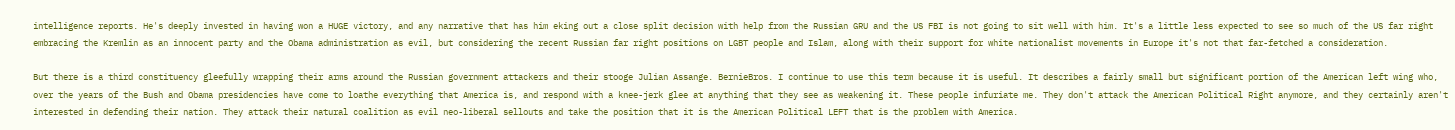intelligence reports. He's deeply invested in having won a HUGE victory, and any narrative that has him eking out a close split decision with help from the Russian GRU and the US FBI is not going to sit well with him. It's a little less expected to see so much of the US far right embracing the Kremlin as an innocent party and the Obama administration as evil, but considering the recent Russian far right positions on LGBT people and Islam, along with their support for white nationalist movements in Europe it's not that far-fetched a consideration.

But there is a third constituency gleefully wrapping their arms around the Russian government attackers and their stooge Julian Assange. BernieBros. I continue to use this term because it is useful. It describes a fairly small but significant portion of the American left wing who, over the years of the Bush and Obama presidencies have come to loathe everything that America is, and respond with a knee-jerk glee at anything that they see as weakening it. These people infuriate me. They don't attack the American Political Right anymore, and they certainly aren't interested in defending their nation. They attack their natural coalition as evil neo-liberal sellouts and take the position that it is the American Political LEFT that is the problem with America.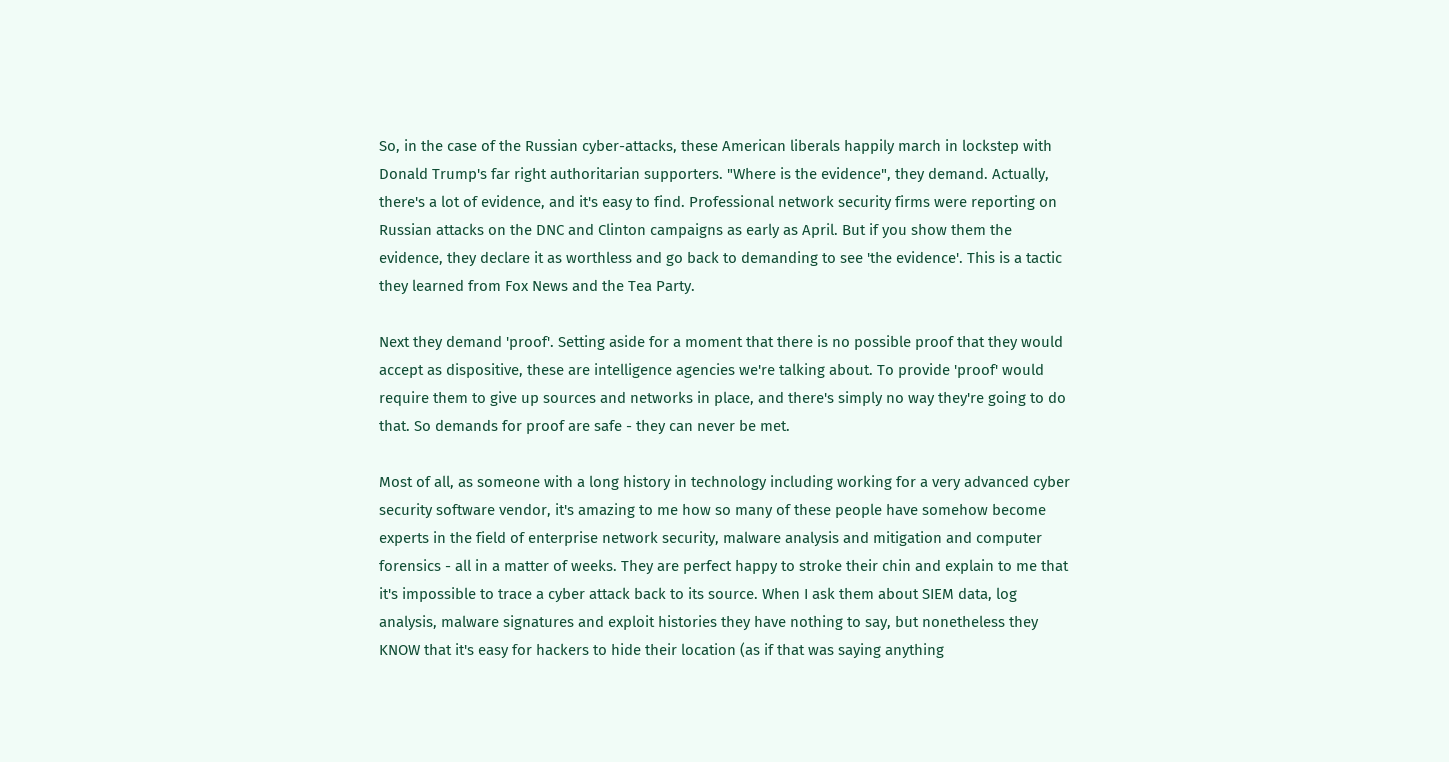So, in the case of the Russian cyber-attacks, these American liberals happily march in lockstep with Donald Trump's far right authoritarian supporters. "Where is the evidence", they demand. Actually, there's a lot of evidence, and it's easy to find. Professional network security firms were reporting on Russian attacks on the DNC and Clinton campaigns as early as April. But if you show them the evidence, they declare it as worthless and go back to demanding to see 'the evidence'. This is a tactic they learned from Fox News and the Tea Party.

Next they demand 'proof'. Setting aside for a moment that there is no possible proof that they would accept as dispositive, these are intelligence agencies we're talking about. To provide 'proof' would require them to give up sources and networks in place, and there's simply no way they're going to do that. So demands for proof are safe - they can never be met.

Most of all, as someone with a long history in technology including working for a very advanced cyber security software vendor, it's amazing to me how so many of these people have somehow become experts in the field of enterprise network security, malware analysis and mitigation and computer forensics - all in a matter of weeks. They are perfect happy to stroke their chin and explain to me that it's impossible to trace a cyber attack back to its source. When I ask them about SIEM data, log analysis, malware signatures and exploit histories they have nothing to say, but nonetheless they KNOW that it's easy for hackers to hide their location (as if that was saying anything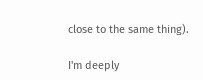close to the same thing).

I'm deeply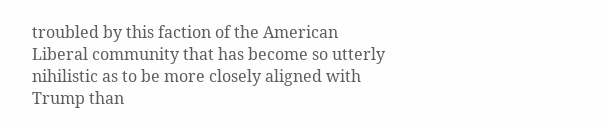troubled by this faction of the American Liberal community that has become so utterly nihilistic as to be more closely aligned with Trump than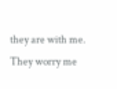they are with me. They worry me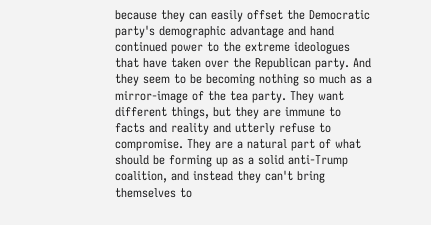because they can easily offset the Democratic party's demographic advantage and hand continued power to the extreme ideologues that have taken over the Republican party. And they seem to be becoming nothing so much as a mirror-image of the tea party. They want different things, but they are immune to facts and reality and utterly refuse to compromise. They are a natural part of what should be forming up as a solid anti-Trump coalition, and instead they can't bring themselves to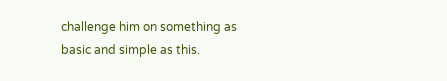challenge him on something as basic and simple as this.